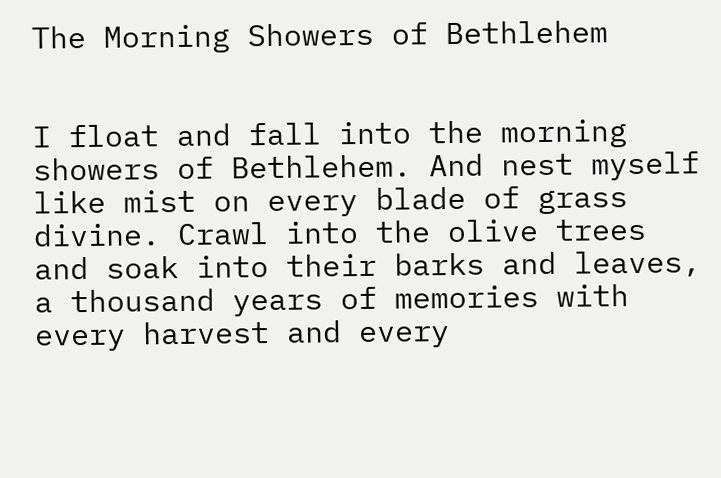The Morning Showers of Bethlehem


I float and fall into the morning showers of Bethlehem. And nest myself like mist on every blade of grass divine. Crawl into the olive trees and soak into their barks and leaves, a thousand years of memories with every harvest and every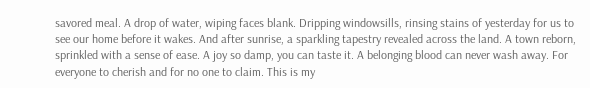savored meal. A drop of water, wiping faces blank. Dripping windowsills, rinsing stains of yesterday for us to see our home before it wakes. And after sunrise, a sparkling tapestry revealed across the land. A town reborn, sprinkled with a sense of ease. A joy so damp, you can taste it. A belonging blood can never wash away. For everyone to cherish and for no one to claim. This is my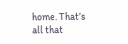home. That’s all that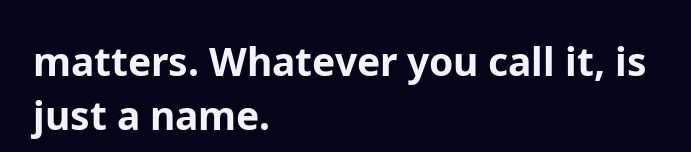matters. Whatever you call it, is just a name.